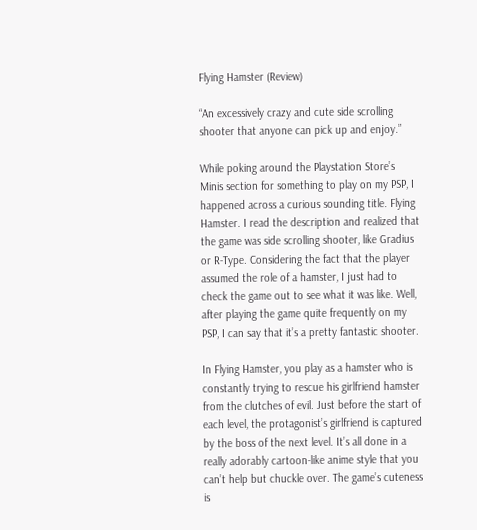Flying Hamster (Review)

“An excessively crazy and cute side scrolling shooter that anyone can pick up and enjoy.”

While poking around the Playstation Store’s Minis section for something to play on my PSP, I happened across a curious sounding title. Flying Hamster. I read the description and realized that the game was side scrolling shooter, like Gradius or R-Type. Considering the fact that the player assumed the role of a hamster, I just had to check the game out to see what it was like. Well, after playing the game quite frequently on my PSP, I can say that it’s a pretty fantastic shooter.

In Flying Hamster, you play as a hamster who is constantly trying to rescue his girlfriend hamster from the clutches of evil. Just before the start of each level, the protagonist’s girlfriend is captured by the boss of the next level. It’s all done in a really adorably cartoon-like anime style that you can’t help but chuckle over. The game’s cuteness is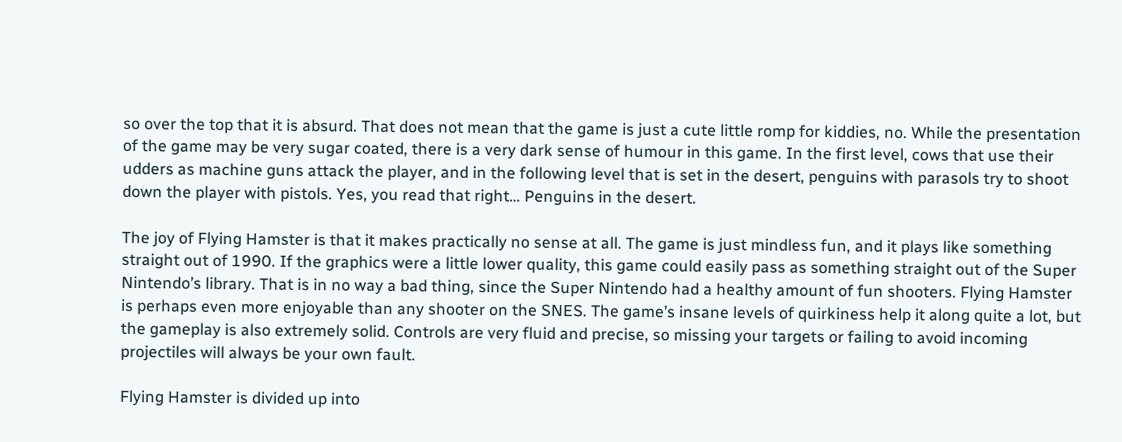so over the top that it is absurd. That does not mean that the game is just a cute little romp for kiddies, no. While the presentation of the game may be very sugar coated, there is a very dark sense of humour in this game. In the first level, cows that use their udders as machine guns attack the player, and in the following level that is set in the desert, penguins with parasols try to shoot down the player with pistols. Yes, you read that right… Penguins in the desert.

The joy of Flying Hamster is that it makes practically no sense at all. The game is just mindless fun, and it plays like something straight out of 1990. If the graphics were a little lower quality, this game could easily pass as something straight out of the Super Nintendo’s library. That is in no way a bad thing, since the Super Nintendo had a healthy amount of fun shooters. Flying Hamster is perhaps even more enjoyable than any shooter on the SNES. The game’s insane levels of quirkiness help it along quite a lot, but the gameplay is also extremely solid. Controls are very fluid and precise, so missing your targets or failing to avoid incoming projectiles will always be your own fault.

Flying Hamster is divided up into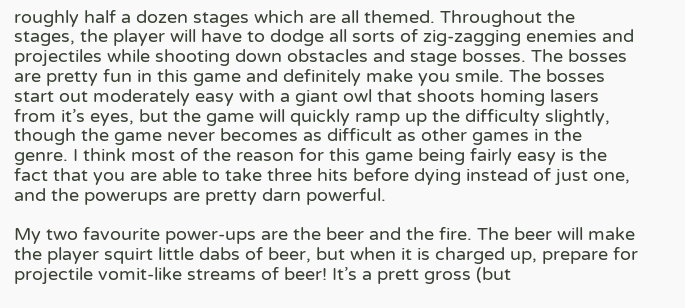roughly half a dozen stages which are all themed. Throughout the stages, the player will have to dodge all sorts of zig-zagging enemies and projectiles while shooting down obstacles and stage bosses. The bosses are pretty fun in this game and definitely make you smile. The bosses start out moderately easy with a giant owl that shoots homing lasers from it’s eyes, but the game will quickly ramp up the difficulty slightly, though the game never becomes as difficult as other games in the genre. I think most of the reason for this game being fairly easy is the fact that you are able to take three hits before dying instead of just one, and the powerups are pretty darn powerful.

My two favourite power-ups are the beer and the fire. The beer will make the player squirt little dabs of beer, but when it is charged up, prepare for projectile vomit-like streams of beer! It’s a prett gross (but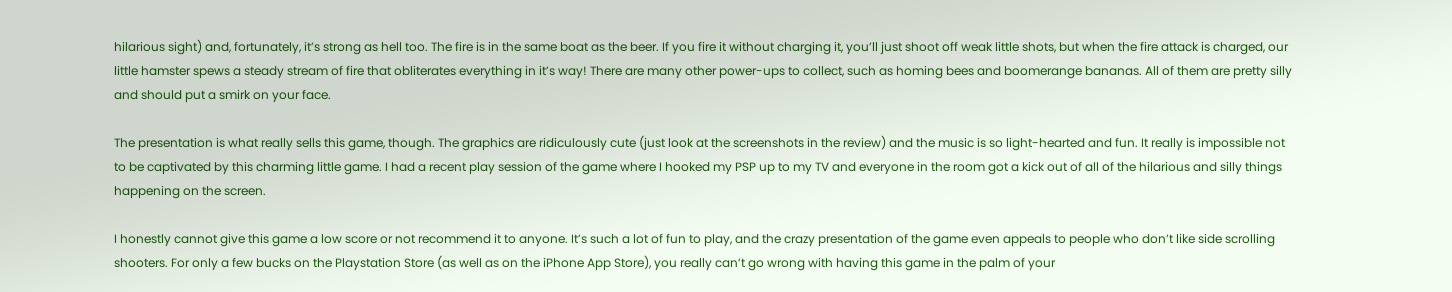hilarious sight) and, fortunately, it’s strong as hell too. The fire is in the same boat as the beer. If you fire it without charging it, you’ll just shoot off weak little shots, but when the fire attack is charged, our little hamster spews a steady stream of fire that obliterates everything in it’s way! There are many other power-ups to collect, such as homing bees and boomerange bananas. All of them are pretty silly and should put a smirk on your face.

The presentation is what really sells this game, though. The graphics are ridiculously cute (just look at the screenshots in the review) and the music is so light-hearted and fun. It really is impossible not to be captivated by this charming little game. I had a recent play session of the game where I hooked my PSP up to my TV and everyone in the room got a kick out of all of the hilarious and silly things happening on the screen.

I honestly cannot give this game a low score or not recommend it to anyone. It’s such a lot of fun to play, and the crazy presentation of the game even appeals to people who don’t like side scrolling shooters. For only a few bucks on the Playstation Store (as well as on the iPhone App Store), you really can’t go wrong with having this game in the palm of your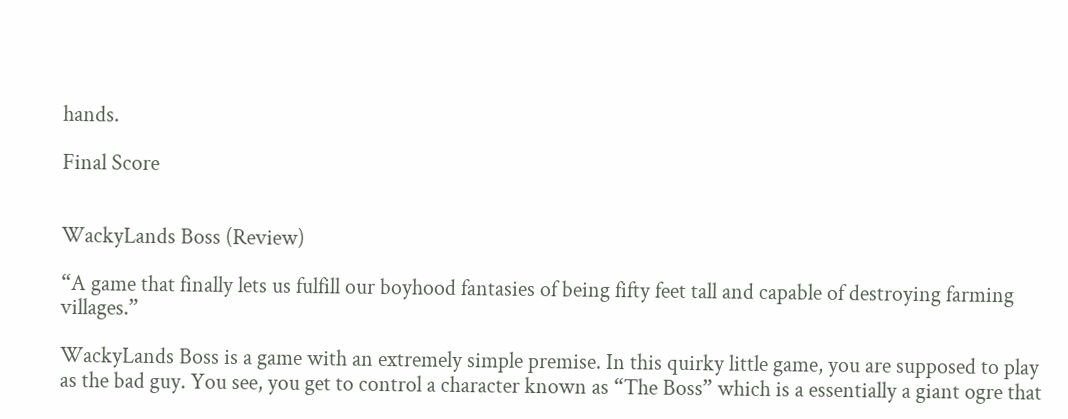hands.

Final Score


WackyLands Boss (Review)

“A game that finally lets us fulfill our boyhood fantasies of being fifty feet tall and capable of destroying farming villages.”

WackyLands Boss is a game with an extremely simple premise. In this quirky little game, you are supposed to play as the bad guy. You see, you get to control a character known as “The Boss” which is a essentially a giant ogre that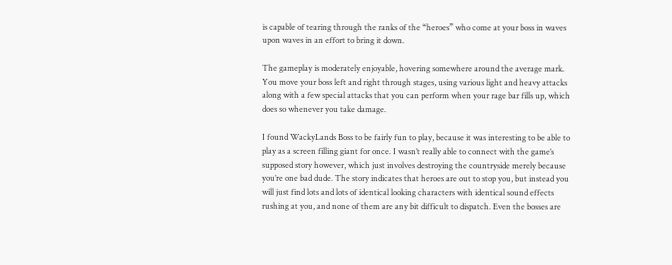is capable of tearing through the ranks of the “heroes” who come at your boss in waves upon waves in an effort to bring it down.

The gameplay is moderately enjoyable, hovering somewhere around the average mark. You move your boss left and right through stages, using various light and heavy attacks along with a few special attacks that you can perform when your rage bar fills up, which does so whenever you take damage.

I found WackyLands Boss to be fairly fun to play, because it was interesting to be able to play as a screen filling giant for once. I wasn’t really able to connect with the game’s supposed story however, which just involves destroying the countryside merely because you’re one bad dude. The story indicates that heroes are out to stop you, but instead you will just find lots and lots of identical looking characters with identical sound effects rushing at you, and none of them are any bit difficult to dispatch. Even the bosses are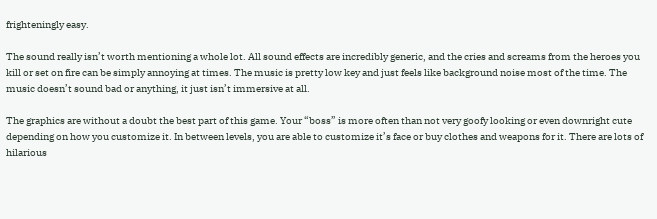frighteningly easy.

The sound really isn’t worth mentioning a whole lot. All sound effects are incredibly generic, and the cries and screams from the heroes you kill or set on fire can be simply annoying at times. The music is pretty low key and just feels like background noise most of the time. The music doesn’t sound bad or anything, it just isn’t immersive at all.

The graphics are without a doubt the best part of this game. Your “boss” is more often than not very goofy looking or even downright cute depending on how you customize it. In between levels, you are able to customize it’s face or buy clothes and weapons for it. There are lots of hilarious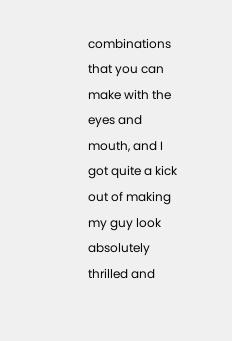combinations that you can make with the eyes and mouth, and I got quite a kick out of making my guy look absolutely thrilled and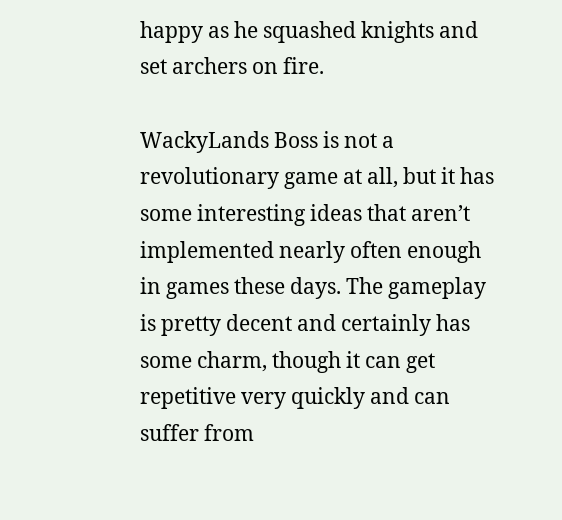happy as he squashed knights and set archers on fire.

WackyLands Boss is not a revolutionary game at all, but it has some interesting ideas that aren’t implemented nearly often enough in games these days. The gameplay is pretty decent and certainly has some charm, though it can get repetitive very quickly and can suffer from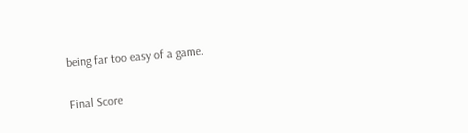being far too easy of a game.

Final Score